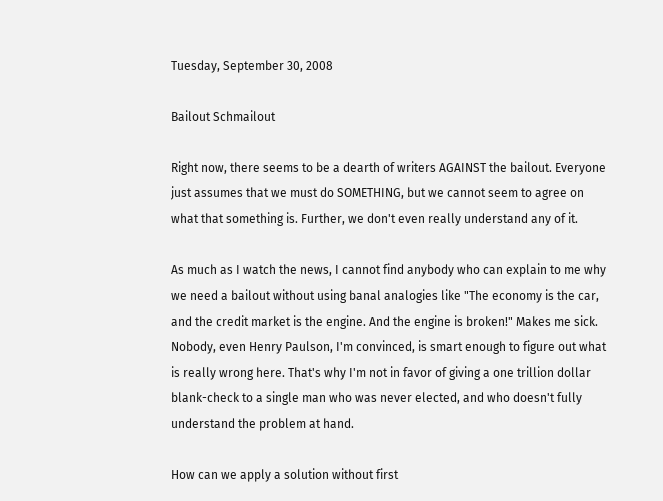Tuesday, September 30, 2008

Bailout Schmailout

Right now, there seems to be a dearth of writers AGAINST the bailout. Everyone just assumes that we must do SOMETHING, but we cannot seem to agree on what that something is. Further, we don't even really understand any of it.

As much as I watch the news, I cannot find anybody who can explain to me why we need a bailout without using banal analogies like "The economy is the car, and the credit market is the engine. And the engine is broken!" Makes me sick. Nobody, even Henry Paulson, I'm convinced, is smart enough to figure out what is really wrong here. That's why I'm not in favor of giving a one trillion dollar blank-check to a single man who was never elected, and who doesn't fully understand the problem at hand.

How can we apply a solution without first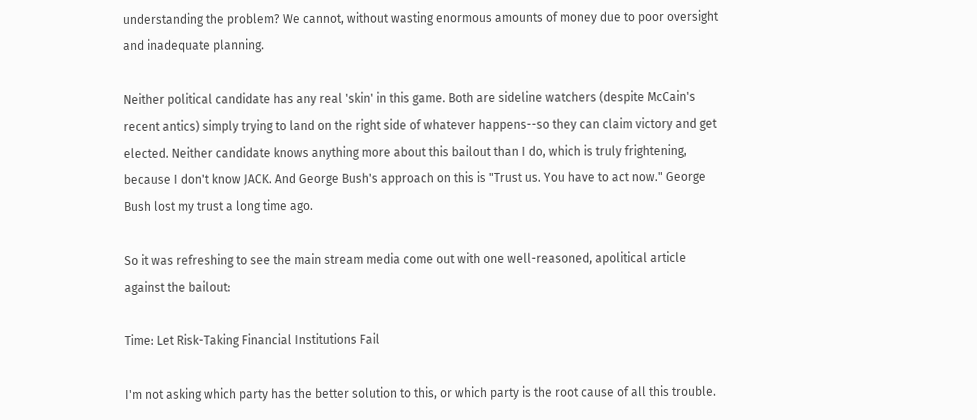understanding the problem? We cannot, without wasting enormous amounts of money due to poor oversight and inadequate planning.

Neither political candidate has any real 'skin' in this game. Both are sideline watchers (despite McCain's recent antics) simply trying to land on the right side of whatever happens--so they can claim victory and get elected. Neither candidate knows anything more about this bailout than I do, which is truly frightening, because I don't know JACK. And George Bush's approach on this is "Trust us. You have to act now." George Bush lost my trust a long time ago.

So it was refreshing to see the main stream media come out with one well-reasoned, apolitical article against the bailout:

Time: Let Risk-Taking Financial Institutions Fail

I'm not asking which party has the better solution to this, or which party is the root cause of all this trouble.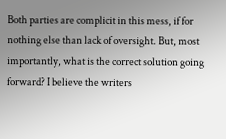Both parties are complicit in this mess, if for nothing else than lack of oversight. But, most importantly, what is the correct solution going forward? I believe the writers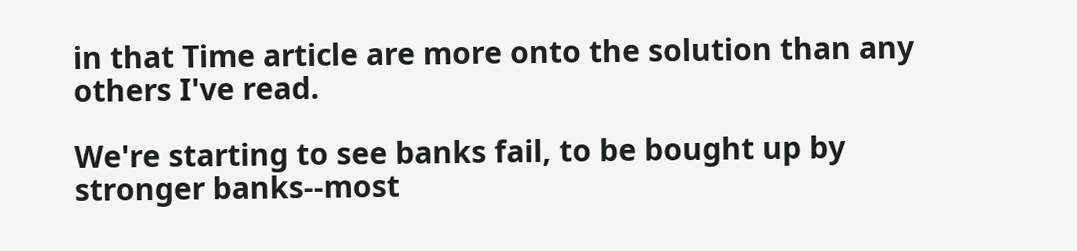in that Time article are more onto the solution than any others I've read.

We're starting to see banks fail, to be bought up by stronger banks--most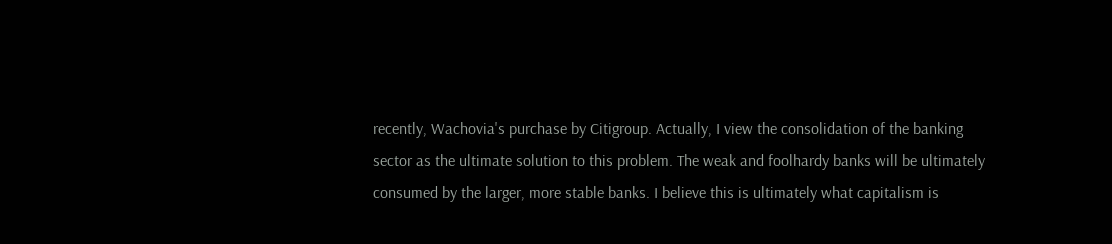recently, Wachovia's purchase by Citigroup. Actually, I view the consolidation of the banking sector as the ultimate solution to this problem. The weak and foolhardy banks will be ultimately consumed by the larger, more stable banks. I believe this is ultimately what capitalism is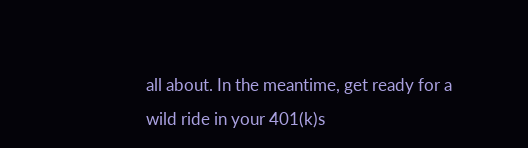all about. In the meantime, get ready for a wild ride in your 401(k)s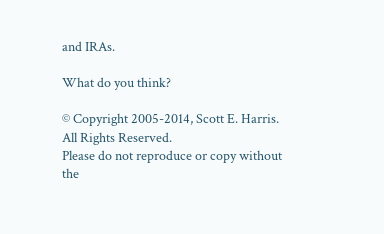and IRAs.

What do you think?

© Copyright 2005-2014, Scott E. Harris. All Rights Reserved.
Please do not reproduce or copy without the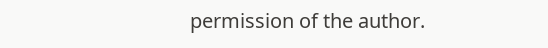permission of the author.